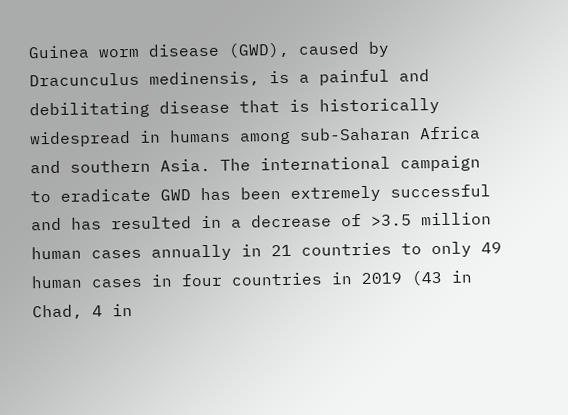Guinea worm disease (GWD), caused by Dracunculus medinensis, is a painful and debilitating disease that is historically widespread in humans among sub-Saharan Africa and southern Asia. The international campaign to eradicate GWD has been extremely successful and has resulted in a decrease of >3.5 million human cases annually in 21 countries to only 49 human cases in four countries in 2019 (43 in Chad, 4 in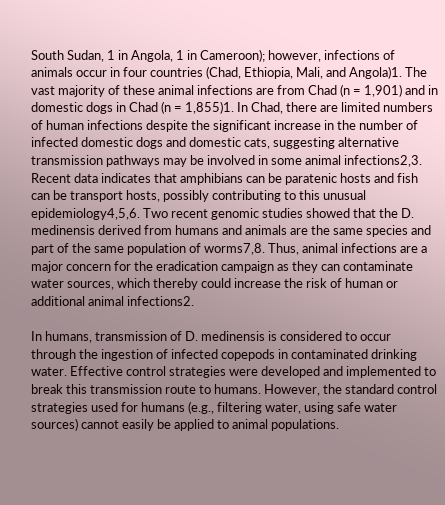South Sudan, 1 in Angola, 1 in Cameroon); however, infections of animals occur in four countries (Chad, Ethiopia, Mali, and Angola)1. The vast majority of these animal infections are from Chad (n = 1,901) and in domestic dogs in Chad (n = 1,855)1. In Chad, there are limited numbers of human infections despite the significant increase in the number of infected domestic dogs and domestic cats, suggesting alternative transmission pathways may be involved in some animal infections2,3. Recent data indicates that amphibians can be paratenic hosts and fish can be transport hosts, possibly contributing to this unusual epidemiology4,5,6. Two recent genomic studies showed that the D. medinensis derived from humans and animals are the same species and part of the same population of worms7,8. Thus, animal infections are a major concern for the eradication campaign as they can contaminate water sources, which thereby could increase the risk of human or additional animal infections2.

In humans, transmission of D. medinensis is considered to occur through the ingestion of infected copepods in contaminated drinking water. Effective control strategies were developed and implemented to break this transmission route to humans. However, the standard control strategies used for humans (e.g., filtering water, using safe water sources) cannot easily be applied to animal populations.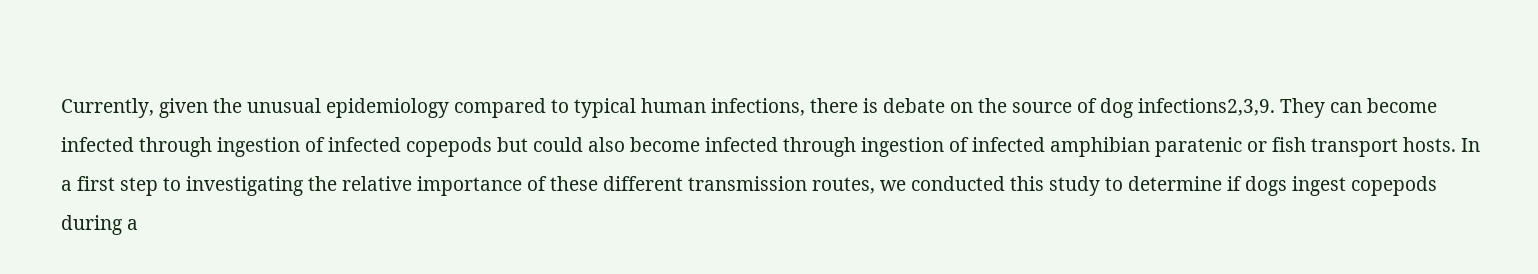Currently, given the unusual epidemiology compared to typical human infections, there is debate on the source of dog infections2,3,9. They can become infected through ingestion of infected copepods but could also become infected through ingestion of infected amphibian paratenic or fish transport hosts. In a first step to investigating the relative importance of these different transmission routes, we conducted this study to determine if dogs ingest copepods during a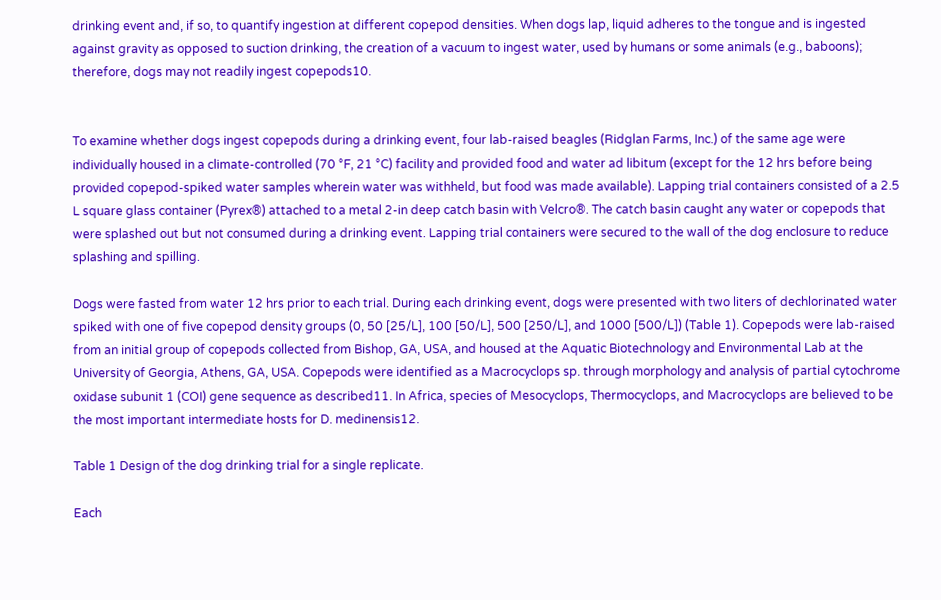drinking event and, if so, to quantify ingestion at different copepod densities. When dogs lap, liquid adheres to the tongue and is ingested against gravity as opposed to suction drinking, the creation of a vacuum to ingest water, used by humans or some animals (e.g., baboons); therefore, dogs may not readily ingest copepods10.


To examine whether dogs ingest copepods during a drinking event, four lab-raised beagles (Ridglan Farms, Inc.) of the same age were individually housed in a climate-controlled (70 °F, 21 °C) facility and provided food and water ad libitum (except for the 12 hrs before being provided copepod-spiked water samples wherein water was withheld, but food was made available). Lapping trial containers consisted of a 2.5 L square glass container (Pyrex®) attached to a metal 2-in deep catch basin with Velcro®. The catch basin caught any water or copepods that were splashed out but not consumed during a drinking event. Lapping trial containers were secured to the wall of the dog enclosure to reduce splashing and spilling.

Dogs were fasted from water 12 hrs prior to each trial. During each drinking event, dogs were presented with two liters of dechlorinated water spiked with one of five copepod density groups (0, 50 [25/L], 100 [50/L], 500 [250/L], and 1000 [500/L]) (Table 1). Copepods were lab-raised from an initial group of copepods collected from Bishop, GA, USA, and housed at the Aquatic Biotechnology and Environmental Lab at the University of Georgia, Athens, GA, USA. Copepods were identified as a Macrocyclops sp. through morphology and analysis of partial cytochrome oxidase subunit 1 (COI) gene sequence as described11. In Africa, species of Mesocyclops, Thermocyclops, and Macrocyclops are believed to be the most important intermediate hosts for D. medinensis12.

Table 1 Design of the dog drinking trial for a single replicate.

Each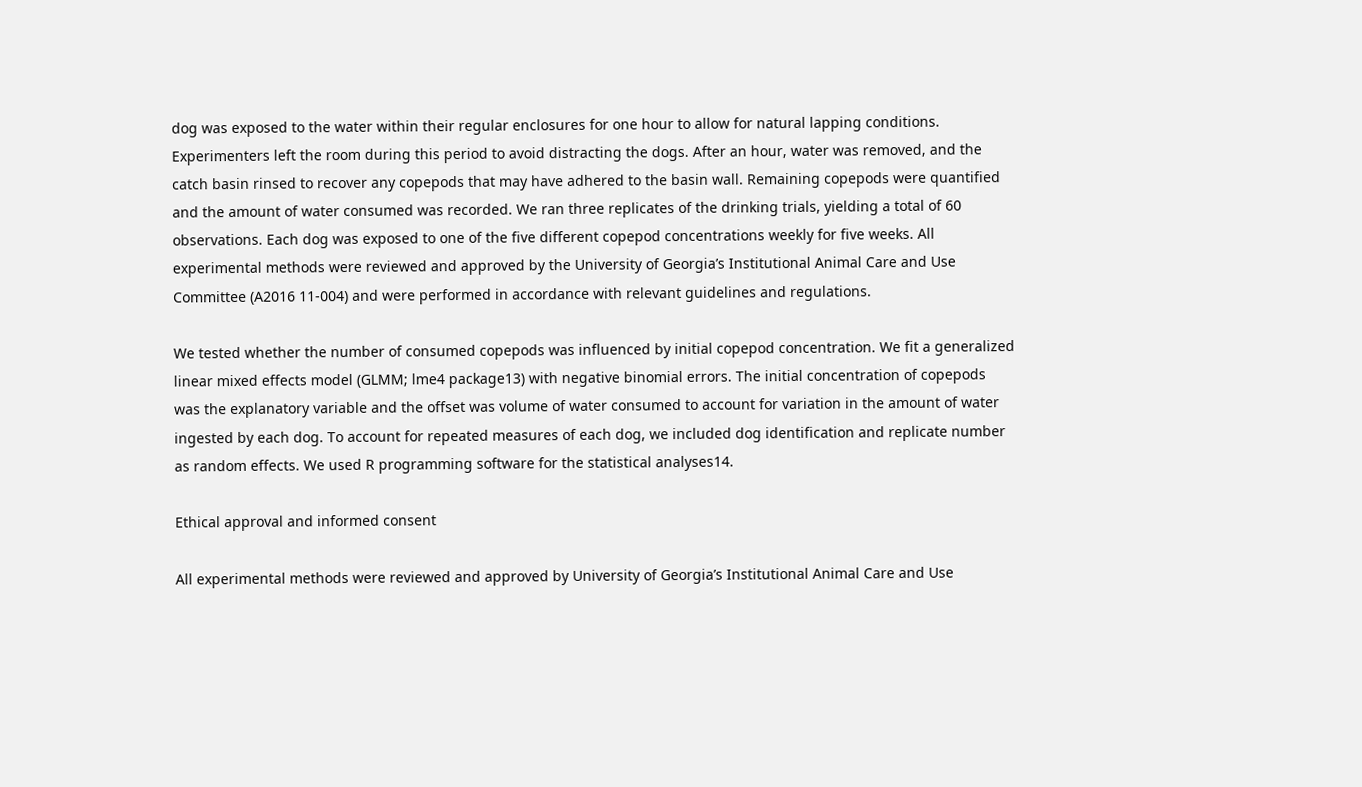dog was exposed to the water within their regular enclosures for one hour to allow for natural lapping conditions. Experimenters left the room during this period to avoid distracting the dogs. After an hour, water was removed, and the catch basin rinsed to recover any copepods that may have adhered to the basin wall. Remaining copepods were quantified and the amount of water consumed was recorded. We ran three replicates of the drinking trials, yielding a total of 60 observations. Each dog was exposed to one of the five different copepod concentrations weekly for five weeks. All experimental methods were reviewed and approved by the University of Georgia’s Institutional Animal Care and Use Committee (A2016 11-004) and were performed in accordance with relevant guidelines and regulations.

We tested whether the number of consumed copepods was influenced by initial copepod concentration. We fit a generalized linear mixed effects model (GLMM; lme4 package13) with negative binomial errors. The initial concentration of copepods was the explanatory variable and the offset was volume of water consumed to account for variation in the amount of water ingested by each dog. To account for repeated measures of each dog, we included dog identification and replicate number as random effects. We used R programming software for the statistical analyses14.

Ethical approval and informed consent

All experimental methods were reviewed and approved by University of Georgia’s Institutional Animal Care and Use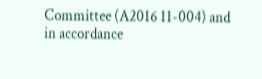Committee (A2016 11-004) and in accordance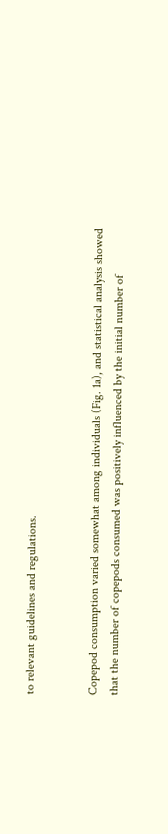to relevant guidelines and regulations.


Copepod consumption varied somewhat among individuals (Fig. 1a), and statistical analysis showed that the number of copepods consumed was positively influenced by the initial number of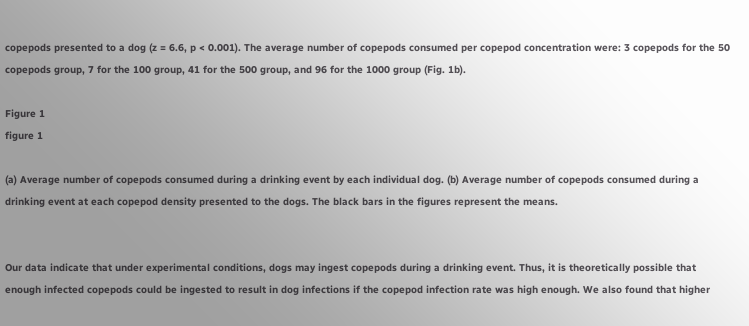copepods presented to a dog (z = 6.6, p < 0.001). The average number of copepods consumed per copepod concentration were: 3 copepods for the 50 copepods group, 7 for the 100 group, 41 for the 500 group, and 96 for the 1000 group (Fig. 1b).

Figure 1
figure 1

(a) Average number of copepods consumed during a drinking event by each individual dog. (b) Average number of copepods consumed during a drinking event at each copepod density presented to the dogs. The black bars in the figures represent the means.


Our data indicate that under experimental conditions, dogs may ingest copepods during a drinking event. Thus, it is theoretically possible that enough infected copepods could be ingested to result in dog infections if the copepod infection rate was high enough. We also found that higher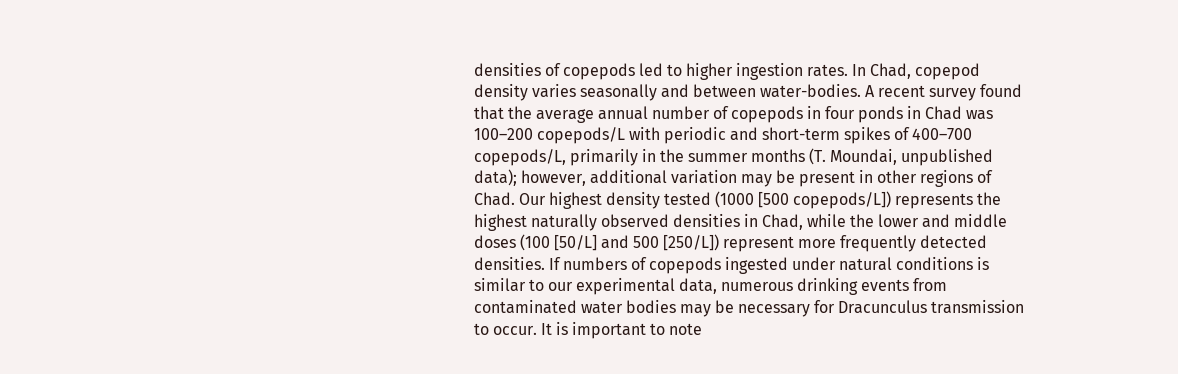densities of copepods led to higher ingestion rates. In Chad, copepod density varies seasonally and between water-bodies. A recent survey found that the average annual number of copepods in four ponds in Chad was 100–200 copepods/L with periodic and short-term spikes of 400–700 copepods/L, primarily in the summer months (T. Moundai, unpublished data); however, additional variation may be present in other regions of Chad. Our highest density tested (1000 [500 copepods/L]) represents the highest naturally observed densities in Chad, while the lower and middle doses (100 [50/L] and 500 [250/L]) represent more frequently detected densities. If numbers of copepods ingested under natural conditions is similar to our experimental data, numerous drinking events from contaminated water bodies may be necessary for Dracunculus transmission to occur. It is important to note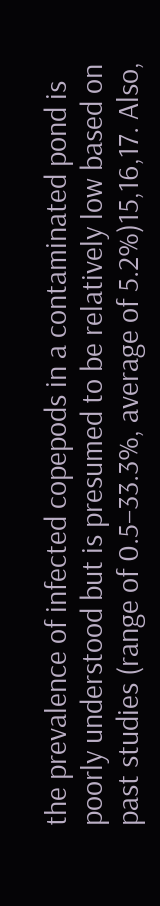the prevalence of infected copepods in a contaminated pond is poorly understood but is presumed to be relatively low based on past studies (range of 0.5–33.3%, average of 5.2%)15,16,17. Also,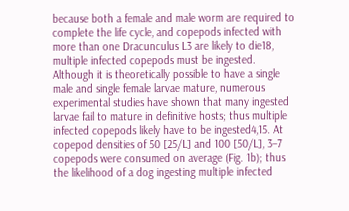because both a female and male worm are required to complete the life cycle, and copepods infected with more than one Dracunculus L3 are likely to die18, multiple infected copepods must be ingested. Although it is theoretically possible to have a single male and single female larvae mature, numerous experimental studies have shown that many ingested larvae fail to mature in definitive hosts; thus multiple infected copepods likely have to be ingested4,15. At copepod densities of 50 [25/L] and 100 [50/L], 3–7 copepods were consumed on average (Fig. 1b); thus the likelihood of a dog ingesting multiple infected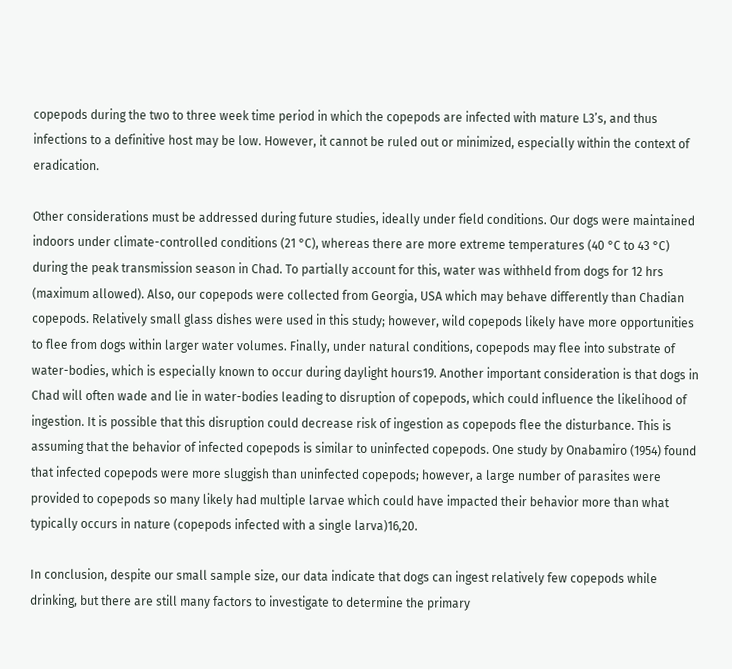copepods during the two to three week time period in which the copepods are infected with mature L3’s, and thus infections to a definitive host may be low. However, it cannot be ruled out or minimized, especially within the context of eradication.

Other considerations must be addressed during future studies, ideally under field conditions. Our dogs were maintained indoors under climate-controlled conditions (21 °C), whereas there are more extreme temperatures (40 °C to 43 °C) during the peak transmission season in Chad. To partially account for this, water was withheld from dogs for 12 hrs (maximum allowed). Also, our copepods were collected from Georgia, USA which may behave differently than Chadian copepods. Relatively small glass dishes were used in this study; however, wild copepods likely have more opportunities to flee from dogs within larger water volumes. Finally, under natural conditions, copepods may flee into substrate of water-bodies, which is especially known to occur during daylight hours19. Another important consideration is that dogs in Chad will often wade and lie in water-bodies leading to disruption of copepods, which could influence the likelihood of ingestion. It is possible that this disruption could decrease risk of ingestion as copepods flee the disturbance. This is assuming that the behavior of infected copepods is similar to uninfected copepods. One study by Onabamiro (1954) found that infected copepods were more sluggish than uninfected copepods; however, a large number of parasites were provided to copepods so many likely had multiple larvae which could have impacted their behavior more than what typically occurs in nature (copepods infected with a single larva)16,20.

In conclusion, despite our small sample size, our data indicate that dogs can ingest relatively few copepods while drinking, but there are still many factors to investigate to determine the primary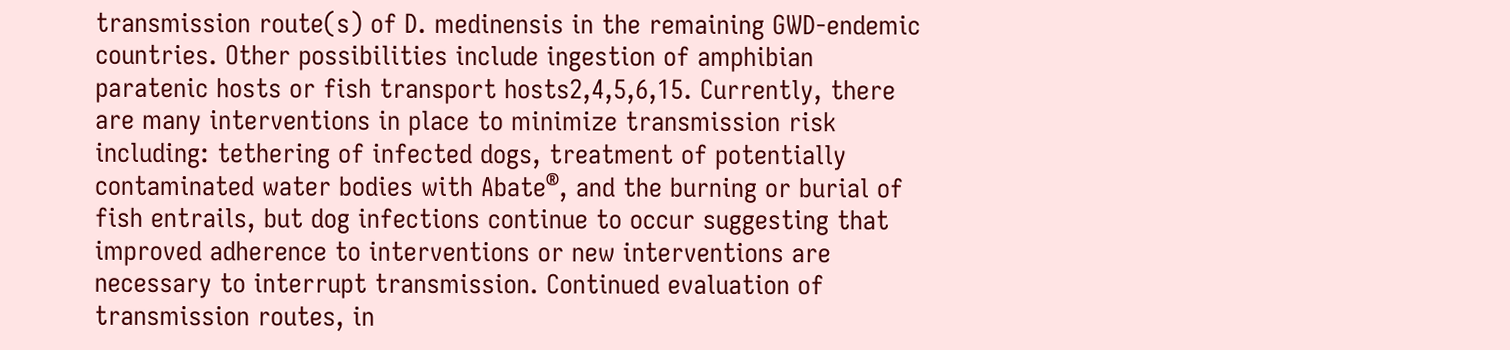transmission route(s) of D. medinensis in the remaining GWD-endemic countries. Other possibilities include ingestion of amphibian paratenic hosts or fish transport hosts2,4,5,6,15. Currently, there are many interventions in place to minimize transmission risk including: tethering of infected dogs, treatment of potentially contaminated water bodies with Abate®, and the burning or burial of fish entrails, but dog infections continue to occur suggesting that improved adherence to interventions or new interventions are necessary to interrupt transmission. Continued evaluation of transmission routes, in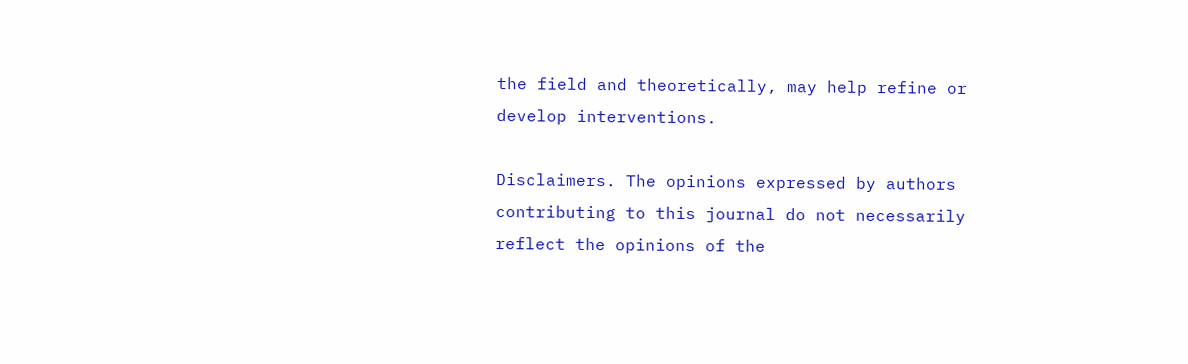the field and theoretically, may help refine or develop interventions.

Disclaimers. The opinions expressed by authors contributing to this journal do not necessarily reflect the opinions of the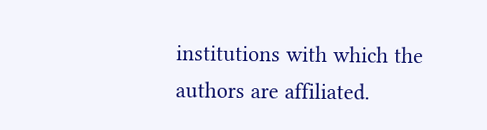institutions with which the authors are affiliated.